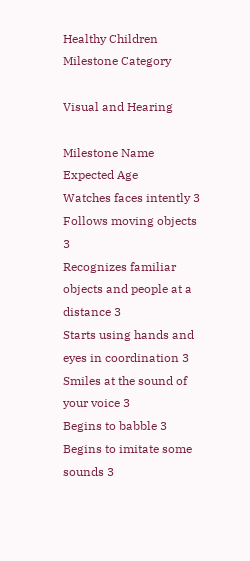Healthy Children Milestone Category

Visual and Hearing

Milestone Name Expected Age
Watches faces intently 3
Follows moving objects 3
Recognizes familiar objects and people at a distance 3
Starts using hands and eyes in coordination 3
Smiles at the sound of your voice 3
Begins to babble 3
Begins to imitate some sounds 3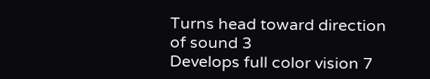Turns head toward direction of sound 3
Develops full color vision 7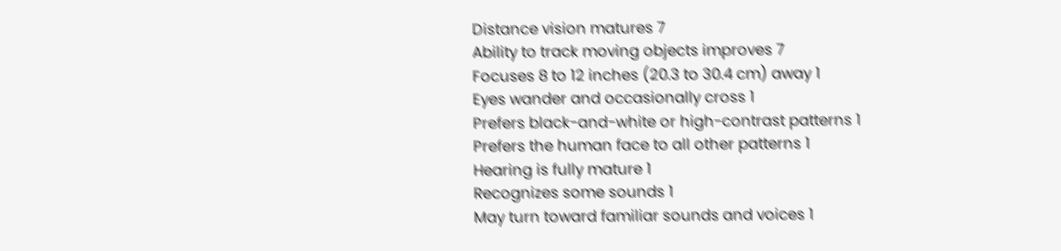Distance vision matures 7
Ability to track moving objects improves 7
Focuses 8 to 12 inches (20.3 to 30.4 cm) away 1
Eyes wander and occasionally cross 1
Prefers black-and-white or high-contrast patterns 1
Prefers the human face to all other patterns 1
Hearing is fully mature 1
Recognizes some sounds 1
May turn toward familiar sounds and voices 1